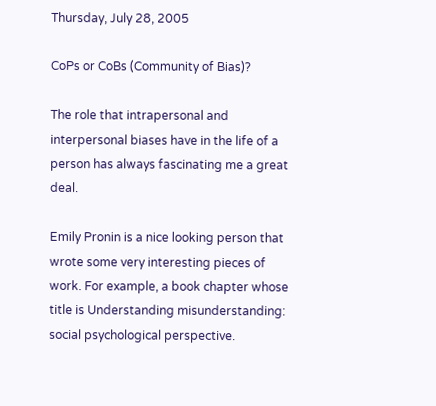Thursday, July 28, 2005

CoPs or CoBs (Community of Bias)?

The role that intrapersonal and interpersonal biases have in the life of a person has always fascinating me a great deal.

Emily Pronin is a nice looking person that wrote some very interesting pieces of work. For example, a book chapter whose title is Understanding misunderstanding: social psychological perspective.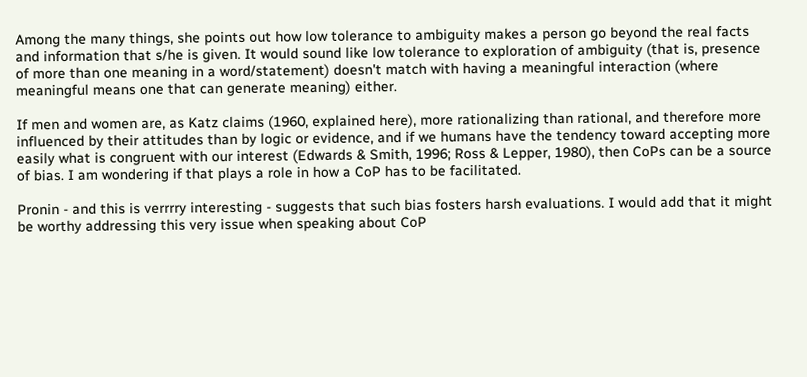Among the many things, she points out how low tolerance to ambiguity makes a person go beyond the real facts and information that s/he is given. It would sound like low tolerance to exploration of ambiguity (that is, presence of more than one meaning in a word/statement) doesn't match with having a meaningful interaction (where meaningful means one that can generate meaning) either.

If men and women are, as Katz claims (1960, explained here), more rationalizing than rational, and therefore more influenced by their attitudes than by logic or evidence, and if we humans have the tendency toward accepting more easily what is congruent with our interest (Edwards & Smith, 1996; Ross & Lepper, 1980), then CoPs can be a source of bias. I am wondering if that plays a role in how a CoP has to be facilitated.

Pronin - and this is verrrry interesting - suggests that such bias fosters harsh evaluations. I would add that it might be worthy addressing this very issue when speaking about CoP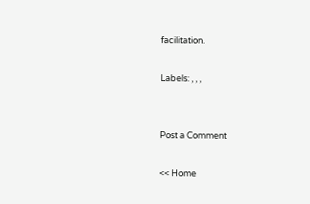facilitation.

Labels: , , ,


Post a Comment

<< Home